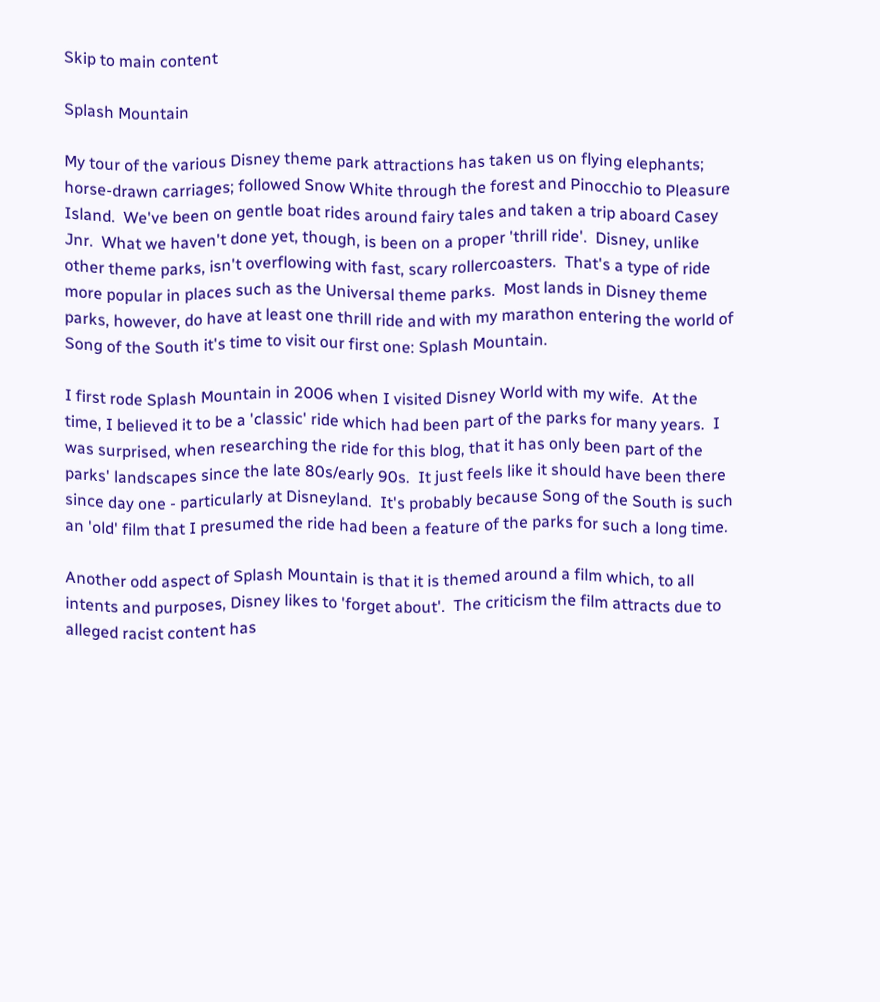Skip to main content

Splash Mountain

My tour of the various Disney theme park attractions has taken us on flying elephants; horse-drawn carriages; followed Snow White through the forest and Pinocchio to Pleasure Island.  We've been on gentle boat rides around fairy tales and taken a trip aboard Casey Jnr.  What we haven't done yet, though, is been on a proper 'thrill ride'.  Disney, unlike other theme parks, isn't overflowing with fast, scary rollercoasters.  That's a type of ride more popular in places such as the Universal theme parks.  Most lands in Disney theme parks, however, do have at least one thrill ride and with my marathon entering the world of Song of the South it's time to visit our first one: Splash Mountain.

I first rode Splash Mountain in 2006 when I visited Disney World with my wife.  At the time, I believed it to be a 'classic' ride which had been part of the parks for many years.  I was surprised, when researching the ride for this blog, that it has only been part of the parks' landscapes since the late 80s/early 90s.  It just feels like it should have been there since day one - particularly at Disneyland.  It's probably because Song of the South is such an 'old' film that I presumed the ride had been a feature of the parks for such a long time.

Another odd aspect of Splash Mountain is that it is themed around a film which, to all intents and purposes, Disney likes to 'forget about'.  The criticism the film attracts due to alleged racist content has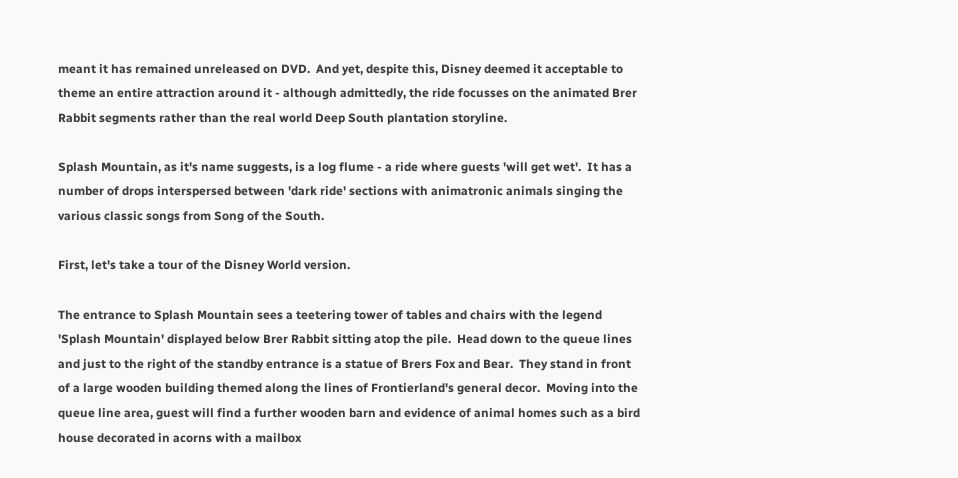meant it has remained unreleased on DVD.  And yet, despite this, Disney deemed it acceptable to theme an entire attraction around it - although admittedly, the ride focusses on the animated Brer Rabbit segments rather than the real world Deep South plantation storyline.

Splash Mountain, as it's name suggests, is a log flume - a ride where guests 'will get wet'.  It has a number of drops interspersed between 'dark ride' sections with animatronic animals singing the various classic songs from Song of the South.

First, let's take a tour of the Disney World version.

The entrance to Splash Mountain sees a teetering tower of tables and chairs with the legend 'Splash Mountain' displayed below Brer Rabbit sitting atop the pile.  Head down to the queue lines and just to the right of the standby entrance is a statue of Brers Fox and Bear.  They stand in front of a large wooden building themed along the lines of Frontierland's general decor.  Moving into the queue line area, guest will find a further wooden barn and evidence of animal homes such as a bird house decorated in acorns with a mailbox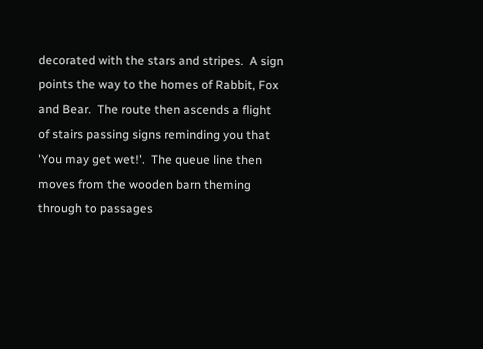decorated with the stars and stripes.  A sign points the way to the homes of Rabbit, Fox and Bear.  The route then ascends a flight of stairs passing signs reminding you that 'You may get wet!'.  The queue line then moves from the wooden barn theming through to passages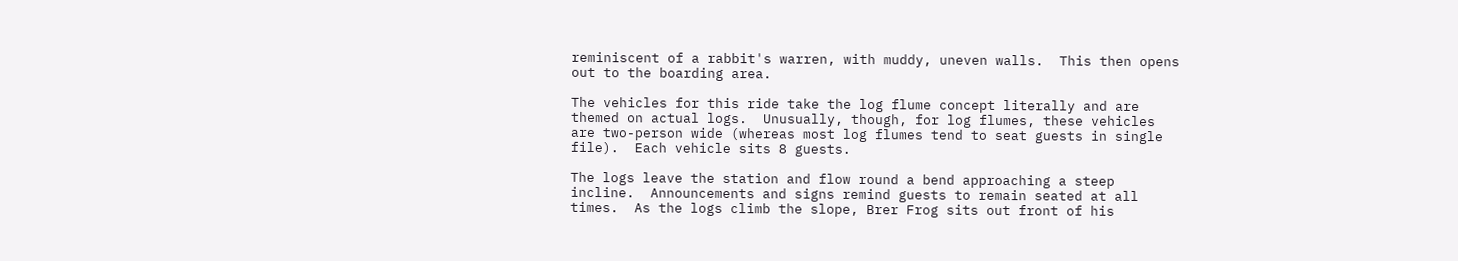reminiscent of a rabbit's warren, with muddy, uneven walls.  This then opens out to the boarding area.

The vehicles for this ride take the log flume concept literally and are themed on actual logs.  Unusually, though, for log flumes, these vehicles are two-person wide (whereas most log flumes tend to seat guests in single file).  Each vehicle sits 8 guests.

The logs leave the station and flow round a bend approaching a steep incline.  Announcements and signs remind guests to remain seated at all times.  As the logs climb the slope, Brer Frog sits out front of his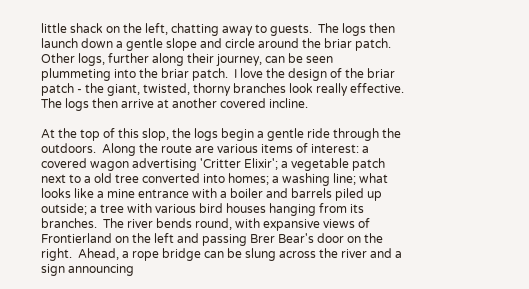little shack on the left, chatting away to guests.  The logs then launch down a gentle slope and circle around the briar patch.  Other logs, further along their journey, can be seen plummeting into the briar patch.  I love the design of the briar patch - the giant, twisted, thorny branches look really effective.  The logs then arrive at another covered incline.

At the top of this slop, the logs begin a gentle ride through the outdoors.  Along the route are various items of interest: a covered wagon advertising 'Critter Elixir'; a vegetable patch next to a old tree converted into homes; a washing line; what looks like a mine entrance with a boiler and barrels piled up outside; a tree with various bird houses hanging from its branches.  The river bends round, with expansive views of Frontierland on the left and passing Brer Bear's door on the right.  Ahead, a rope bridge can be slung across the river and a sign announcing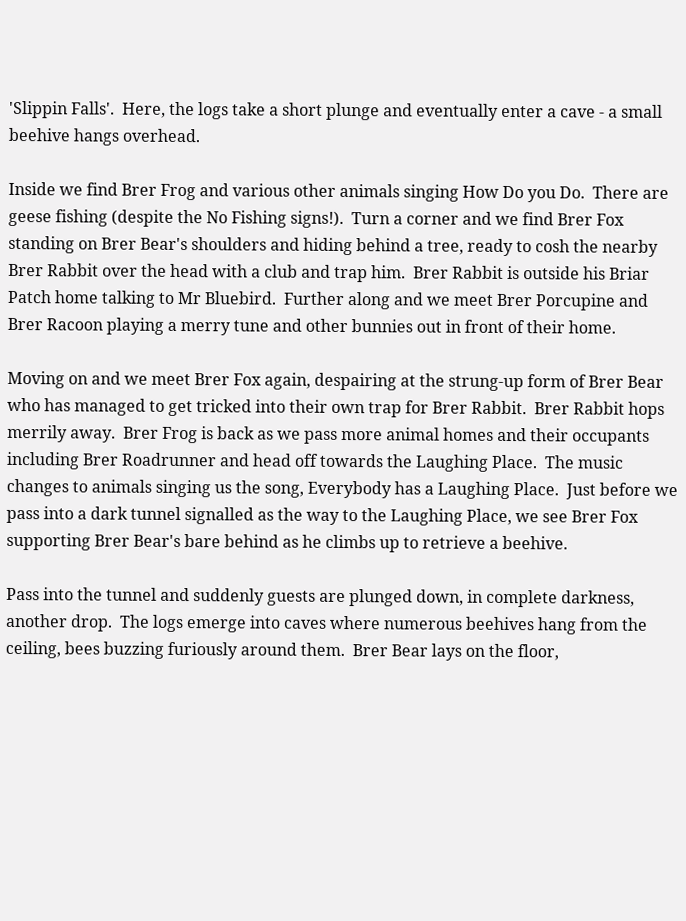'Slippin Falls'.  Here, the logs take a short plunge and eventually enter a cave - a small beehive hangs overhead.

Inside we find Brer Frog and various other animals singing How Do you Do.  There are geese fishing (despite the No Fishing signs!).  Turn a corner and we find Brer Fox standing on Brer Bear's shoulders and hiding behind a tree, ready to cosh the nearby Brer Rabbit over the head with a club and trap him.  Brer Rabbit is outside his Briar Patch home talking to Mr Bluebird.  Further along and we meet Brer Porcupine and Brer Racoon playing a merry tune and other bunnies out in front of their home.

Moving on and we meet Brer Fox again, despairing at the strung-up form of Brer Bear who has managed to get tricked into their own trap for Brer Rabbit.  Brer Rabbit hops merrily away.  Brer Frog is back as we pass more animal homes and their occupants including Brer Roadrunner and head off towards the Laughing Place.  The music changes to animals singing us the song, Everybody has a Laughing Place.  Just before we pass into a dark tunnel signalled as the way to the Laughing Place, we see Brer Fox supporting Brer Bear's bare behind as he climbs up to retrieve a beehive.

Pass into the tunnel and suddenly guests are plunged down, in complete darkness, another drop.  The logs emerge into caves where numerous beehives hang from the ceiling, bees buzzing furiously around them.  Brer Bear lays on the floor,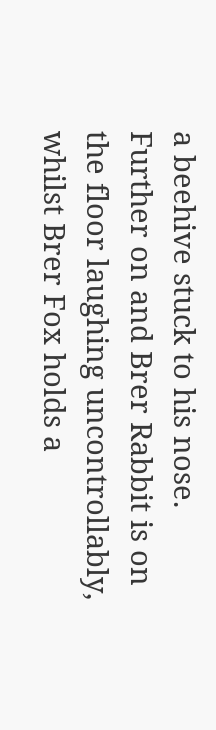a beehive stuck to his nose.  Further on and Brer Rabbit is on the floor laughing uncontrollably, whilst Brer Fox holds a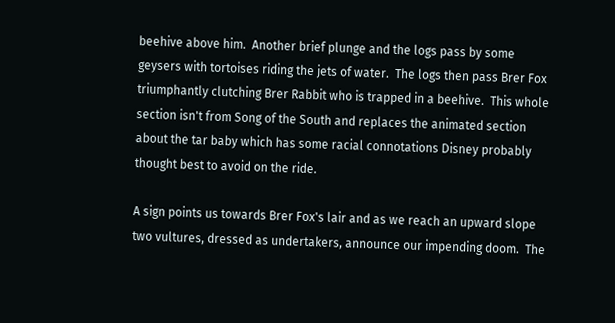beehive above him.  Another brief plunge and the logs pass by some geysers with tortoises riding the jets of water.  The logs then pass Brer Fox triumphantly clutching Brer Rabbit who is trapped in a beehive.  This whole section isn't from Song of the South and replaces the animated section about the tar baby which has some racial connotations Disney probably thought best to avoid on the ride.

A sign points us towards Brer Fox's lair and as we reach an upward slope two vultures, dressed as undertakers, announce our impending doom.  The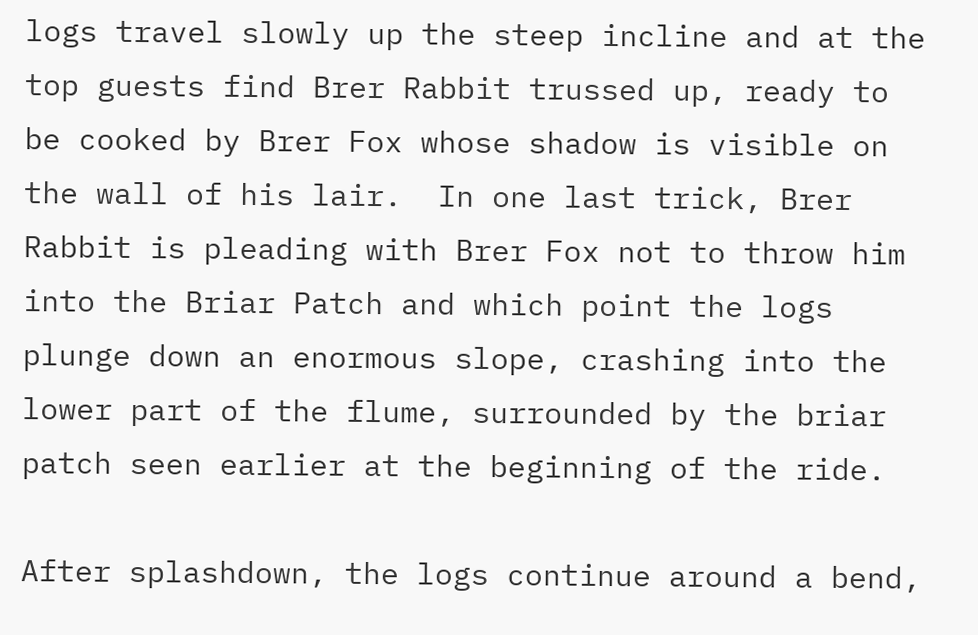logs travel slowly up the steep incline and at the top guests find Brer Rabbit trussed up, ready to be cooked by Brer Fox whose shadow is visible on the wall of his lair.  In one last trick, Brer Rabbit is pleading with Brer Fox not to throw him into the Briar Patch and which point the logs plunge down an enormous slope, crashing into the lower part of the flume, surrounded by the briar patch seen earlier at the beginning of the ride.

After splashdown, the logs continue around a bend,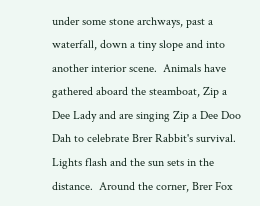under some stone archways, past a waterfall, down a tiny slope and into another interior scene.  Animals have gathered aboard the steamboat, Zip a Dee Lady and are singing Zip a Dee Doo Dah to celebrate Brer Rabbit's survival.  Lights flash and the sun sets in the distance.  Around the corner, Brer Fox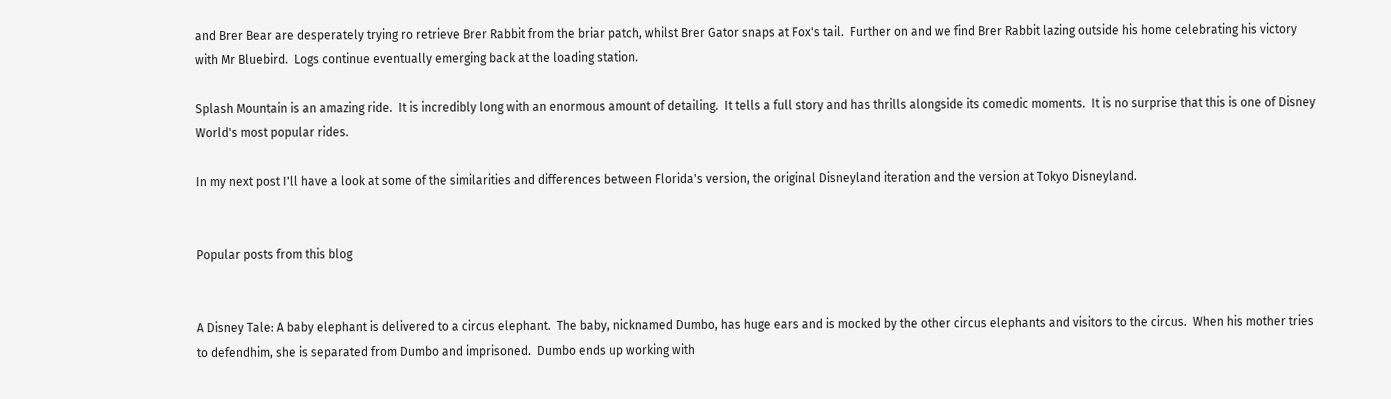and Brer Bear are desperately trying ro retrieve Brer Rabbit from the briar patch, whilst Brer Gator snaps at Fox's tail.  Further on and we find Brer Rabbit lazing outside his home celebrating his victory with Mr Bluebird.  Logs continue eventually emerging back at the loading station.

Splash Mountain is an amazing ride.  It is incredibly long with an enormous amount of detailing.  It tells a full story and has thrills alongside its comedic moments.  It is no surprise that this is one of Disney World's most popular rides.

In my next post I'll have a look at some of the similarities and differences between Florida's version, the original Disneyland iteration and the version at Tokyo Disneyland.


Popular posts from this blog


A Disney Tale: A baby elephant is delivered to a circus elephant.  The baby, nicknamed Dumbo, has huge ears and is mocked by the other circus elephants and visitors to the circus.  When his mother tries to defendhim, she is separated from Dumbo and imprisoned.  Dumbo ends up working with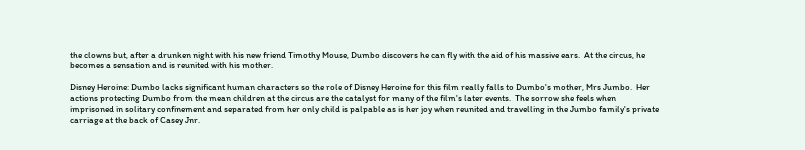the clowns but, after a drunken night with his new friend Timothy Mouse, Dumbo discovers he can fly with the aid of his massive ears.  At the circus, he becomes a sensation and is reunited with his mother.

Disney Heroine: Dumbo lacks significant human characters so the role of Disney Heroine for this film really falls to Dumbo's mother, Mrs Jumbo.  Her actions protecting Dumbo from the mean children at the circus are the catalyst for many of the film's later events.  The sorrow she feels when imprisoned in solitary confinement and separated from her only child is palpable as is her joy when reunited and travelling in the Jumbo family's private carriage at the back of Casey Jnr.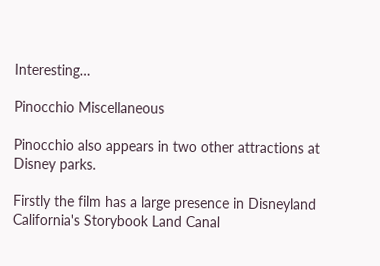Interesting…

Pinocchio Miscellaneous

Pinocchio also appears in two other attractions at Disney parks.

Firstly the film has a large presence in Disneyland California's Storybook Land Canal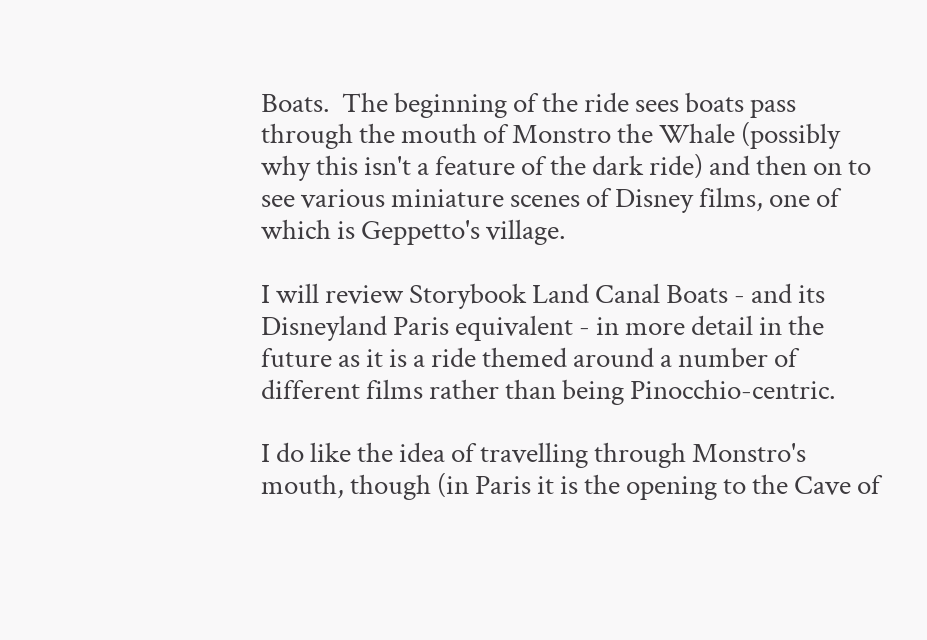Boats.  The beginning of the ride sees boats pass through the mouth of Monstro the Whale (possibly why this isn't a feature of the dark ride) and then on to see various miniature scenes of Disney films, one of which is Geppetto's village.

I will review Storybook Land Canal Boats - and its Disneyland Paris equivalent - in more detail in the future as it is a ride themed around a number of different films rather than being Pinocchio-centric.

I do like the idea of travelling through Monstro's mouth, though (in Paris it is the opening to the Cave of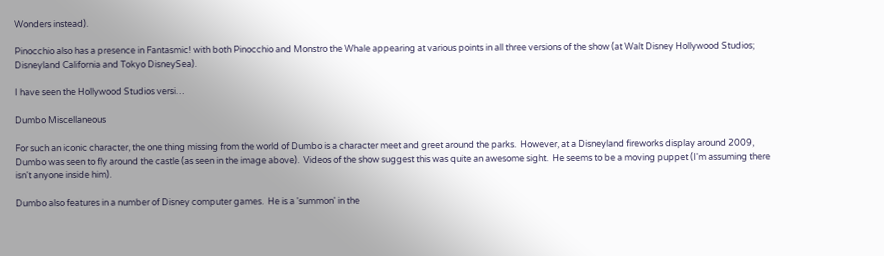Wonders instead).

Pinocchio also has a presence in Fantasmic! with both Pinocchio and Monstro the Whale appearing at various points in all three versions of the show (at Walt Disney Hollywood Studios; Disneyland California and Tokyo DisneySea).

I have seen the Hollywood Studios versi…

Dumbo Miscellaneous

For such an iconic character, the one thing missing from the world of Dumbo is a character meet and greet around the parks.  However, at a Disneyland fireworks display around 2009, Dumbo was seen to fly around the castle (as seen in the image above).  Videos of the show suggest this was quite an awesome sight.  He seems to be a moving puppet (I'm assuming there isn't anyone inside him).

Dumbo also features in a number of Disney computer games.  He is a 'summon' in the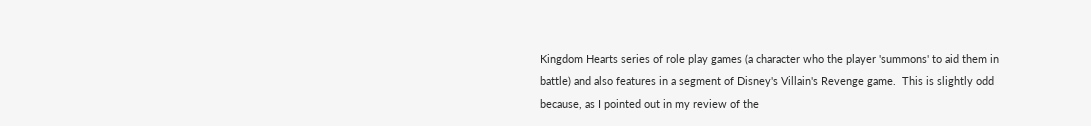Kingdom Hearts series of role play games (a character who the player 'summons' to aid them in battle) and also features in a segment of Disney's Villain's Revenge game.  This is slightly odd because, as I pointed out in my review of the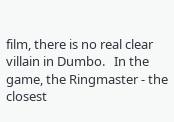film, there is no real clear villain in Dumbo.   In the game, the Ringmaster - the closest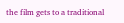the film gets to a traditional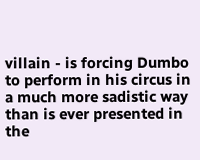villain - is forcing Dumbo to perform in his circus in a much more sadistic way than is ever presented in the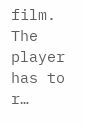film.  The player has to r…